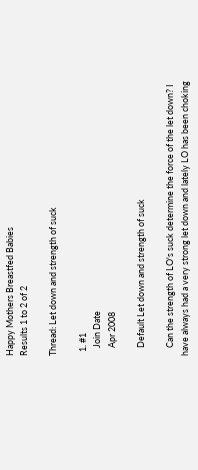Happy Mothers Breastfed Babies
Results 1 to 2 of 2

Thread: Let down and strength of suck

  1. #1
    Join Date
    Apr 2008

    Default Let down and strength of suck

    Can the strength of LO's suck determine the force of the let down? I have always had a very strong let down and lately LO has been choking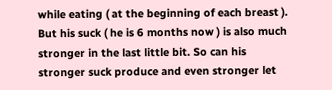while eating ( at the beginning of each breast ). But his suck ( he is 6 months now ) is also much stronger in the last little bit. So can his stronger suck produce and even stronger let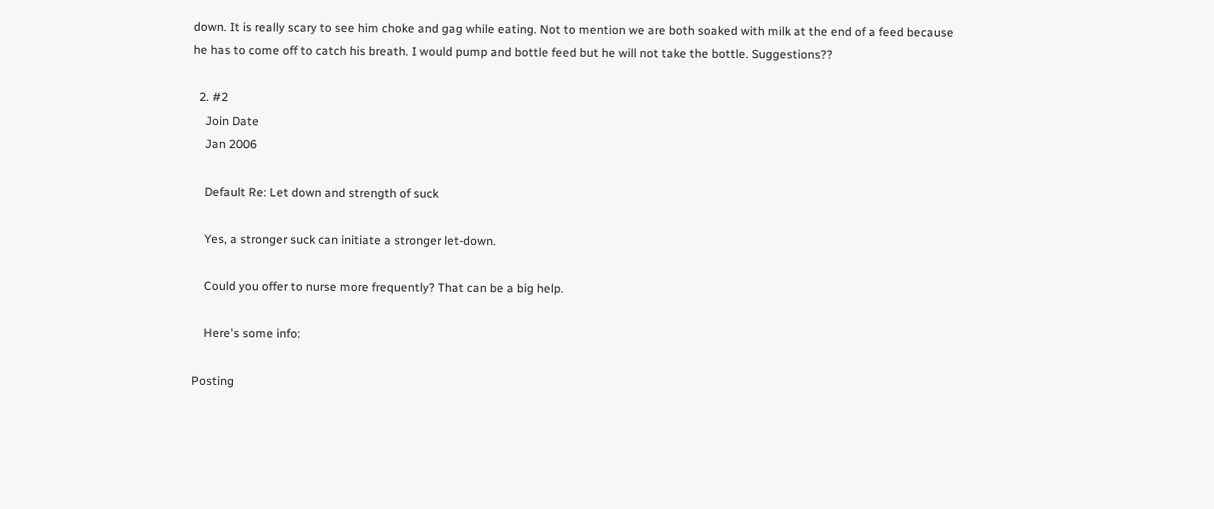down. It is really scary to see him choke and gag while eating. Not to mention we are both soaked with milk at the end of a feed because he has to come off to catch his breath. I would pump and bottle feed but he will not take the bottle. Suggestions??

  2. #2
    Join Date
    Jan 2006

    Default Re: Let down and strength of suck

    Yes, a stronger suck can initiate a stronger let-down.

    Could you offer to nurse more frequently? That can be a big help.

    Here's some info:

Posting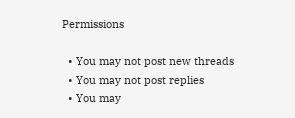Permissions

  • You may not post new threads
  • You may not post replies
  • You may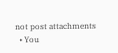not post attachments
  • You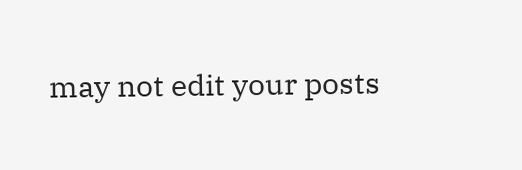may not edit your posts